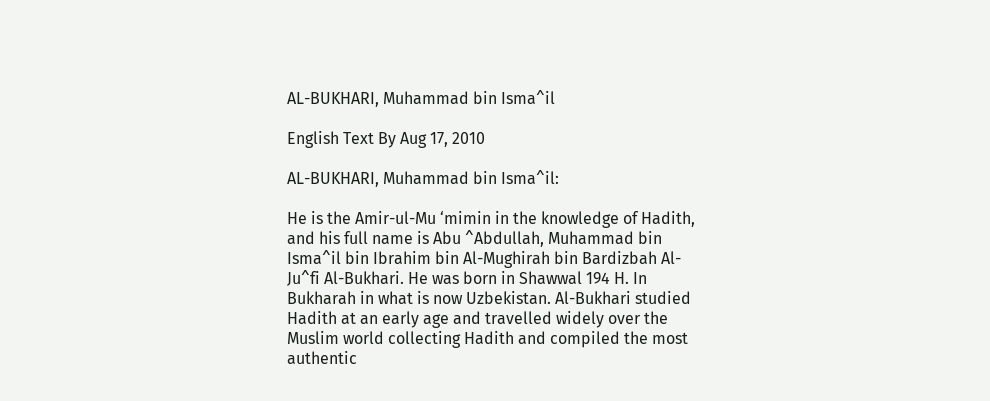AL-BUKHARI, Muhammad bin Isma^il

English Text By Aug 17, 2010

AL-BUKHARI, Muhammad bin Isma^il:

He is the Amir-ul-Mu ‘mimin in the knowledge of Hadith, and his full name is Abu ^Abdullah, Muhammad bin Isma^il bin Ibrahim bin Al-Mughirah bin Bardizbah Al-Ju^fi Al-Bukhari. He was born in Shawwal 194 H. In Bukharah in what is now Uzbekistan. Al-Bukhari studied Hadith at an early age and travelled widely over the Muslim world collecting Hadith and compiled the most authentic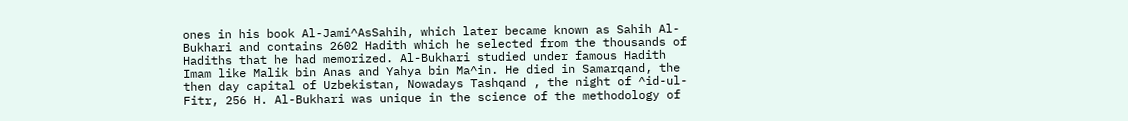ones in his book Al-Jami^AsSahih, which later became known as Sahih Al-Bukhari and contains 2602 Hadith which he selected from the thousands of Hadiths that he had memorized. Al-Bukhari studied under famous Hadith Imam like Malik bin Anas and Yahya bin Ma^in. He died in Samarqand, the then day capital of Uzbekistan, Nowadays Tashqand , the night of ^id-ul-Fitr, 256 H. Al-Bukhari was unique in the science of the methodology of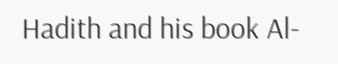Hadith and his book Al-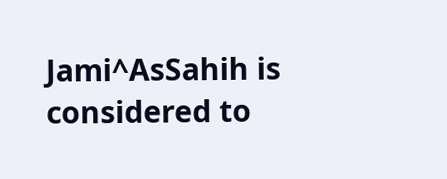Jami^AsSahih is considered to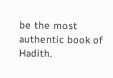be the most authentic book of Hadith.